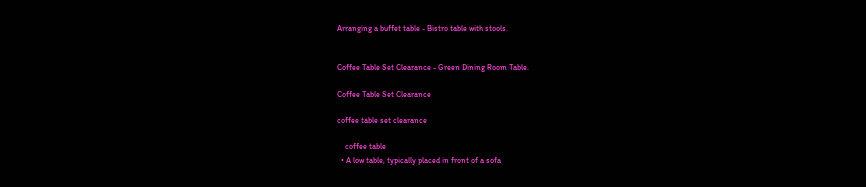Arranging a buffet table - Bistro table with stools.


Coffee Table Set Clearance - Green Dining Room Table.

Coffee Table Set Clearance

coffee table set clearance

    coffee table
  • A low table, typically placed in front of a sofa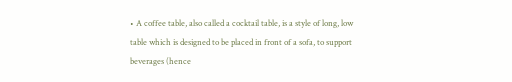• A coffee table, also called a cocktail table, is a style of long, low table which is designed to be placed in front of a sofa, to support beverages (hence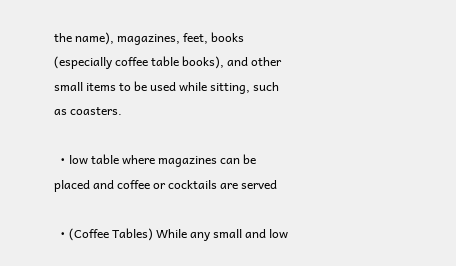the name), magazines, feet, books (especially coffee table books), and other small items to be used while sitting, such as coasters.

  • low table where magazines can be placed and coffee or cocktails are served

  • (Coffee Tables) While any small and low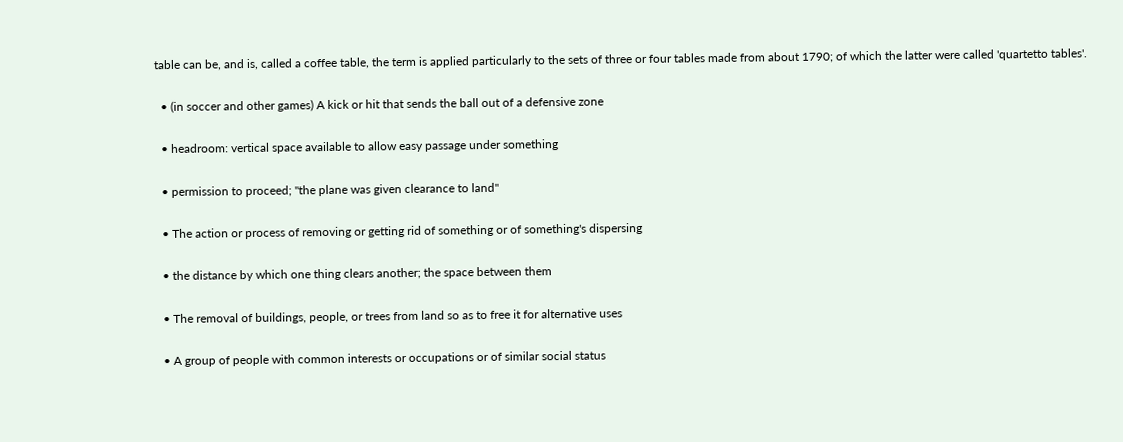table can be, and is, called a coffee table, the term is applied particularly to the sets of three or four tables made from about 1790; of which the latter were called 'quartetto tables'.

  • (in soccer and other games) A kick or hit that sends the ball out of a defensive zone

  • headroom: vertical space available to allow easy passage under something

  • permission to proceed; "the plane was given clearance to land"

  • The action or process of removing or getting rid of something or of something's dispersing

  • the distance by which one thing clears another; the space between them

  • The removal of buildings, people, or trees from land so as to free it for alternative uses

  • A group of people with common interests or occupations or of similar social status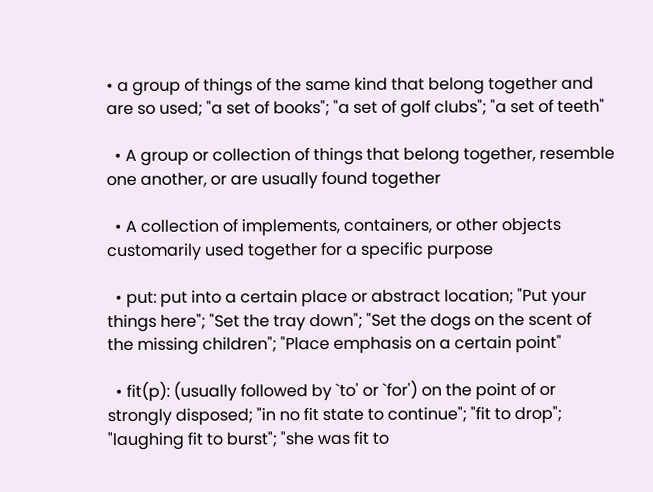• a group of things of the same kind that belong together and are so used; "a set of books"; "a set of golf clubs"; "a set of teeth"

  • A group or collection of things that belong together, resemble one another, or are usually found together

  • A collection of implements, containers, or other objects customarily used together for a specific purpose

  • put: put into a certain place or abstract location; "Put your things here"; "Set the tray down"; "Set the dogs on the scent of the missing children"; "Place emphasis on a certain point"

  • fit(p): (usually followed by `to' or `for') on the point of or strongly disposed; "in no fit state to continue"; "fit to drop"; "laughing fit to burst"; "she was fit to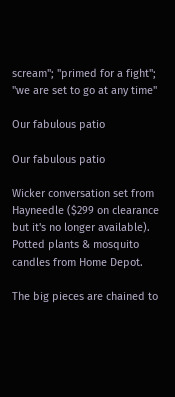scream"; "primed for a fight"; "we are set to go at any time"

Our fabulous patio

Our fabulous patio

Wicker conversation set from Hayneedle ($299 on clearance but it's no longer available).
Potted plants & mosquito candles from Home Depot.

The big pieces are chained to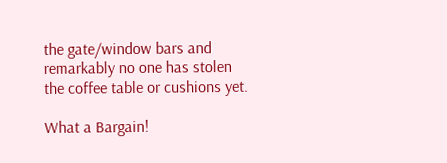the gate/window bars and remarkably no one has stolen the coffee table or cushions yet.

What a Bargain!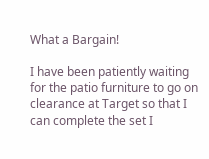What a Bargain!

I have been patiently waiting for the patio furniture to go on clearance at Target so that I can complete the set I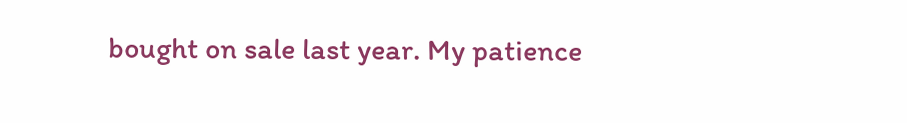bought on sale last year. My patience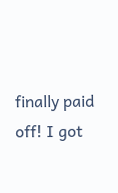finally paid off! I got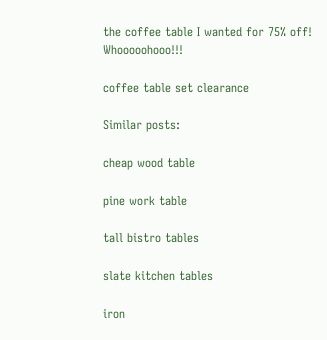the coffee table I wanted for 75% off! Whooooohooo!!!

coffee table set clearance

Similar posts:

cheap wood table

pine work table

tall bistro tables

slate kitchen tables

iron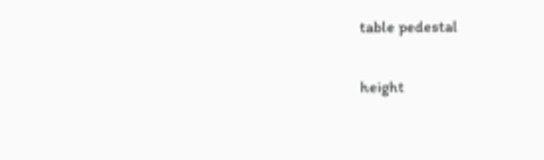table pedestal

height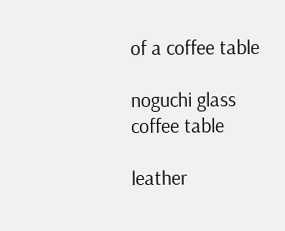of a coffee table

noguchi glass coffee table

leather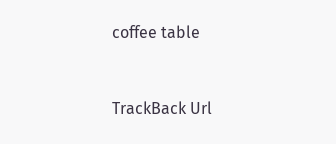coffee table


TrackBack Url